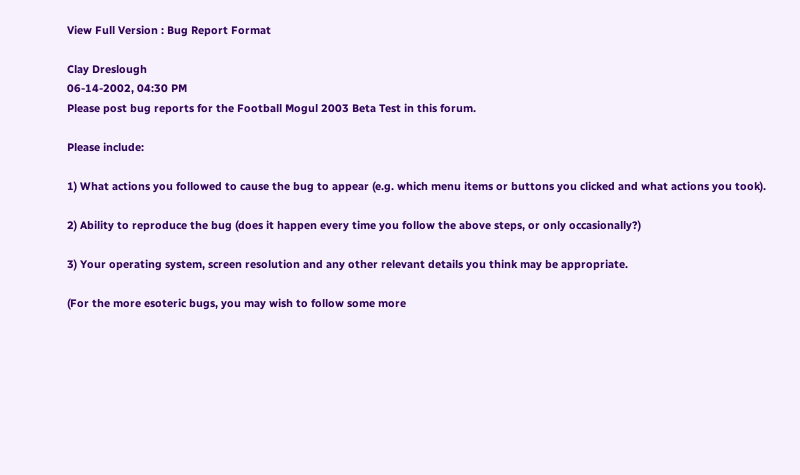View Full Version : Bug Report Format

Clay Dreslough
06-14-2002, 04:30 PM
Please post bug reports for the Football Mogul 2003 Beta Test in this forum.

Please include:

1) What actions you followed to cause the bug to appear (e.g. which menu items or buttons you clicked and what actions you took).

2) Ability to reproduce the bug (does it happen every time you follow the above steps, or only occasionally?)

3) Your operating system, screen resolution and any other relevant details you think may be appropriate.

(For the more esoteric bugs, you may wish to follow some more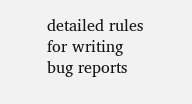detailed rules for writing bug reports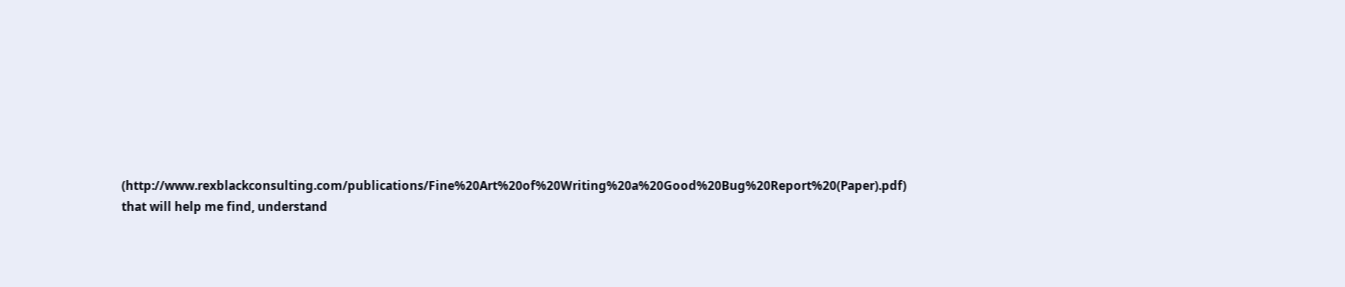(http://www.rexblackconsulting.com/publications/Fine%20Art%20of%20Writing%20a%20Good%20Bug%20Report%20(Paper).pdf) that will help me find, understand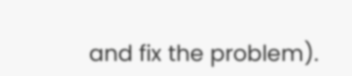and fix the problem).